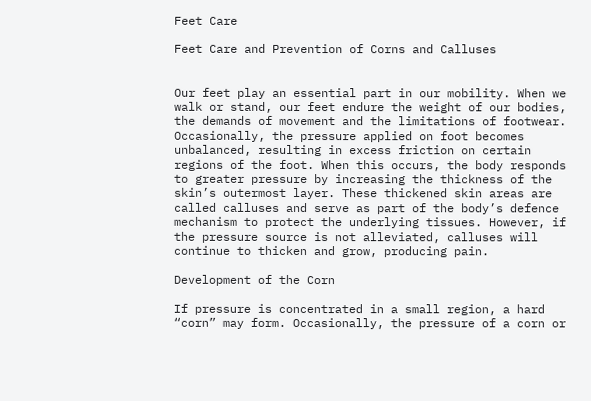Feet Care

Feet Care and Prevention of Corns and Calluses


Our feet play an essential part in our mobility. When we walk or stand, our feet endure the weight of our bodies, the demands of movement and the limitations of footwear. Occasionally, the pressure applied on foot becomes unbalanced, resulting in excess friction on certain regions of the foot. When this occurs, the body responds to greater pressure by increasing the thickness of the skin’s outermost layer. These thickened skin areas are called calluses and serve as part of the body’s defence mechanism to protect the underlying tissues. However, if the pressure source is not alleviated, calluses will continue to thicken and grow, producing pain.

Development of the Corn

If pressure is concentrated in a small region, a hard “corn” may form. Occasionally, the pressure of a corn or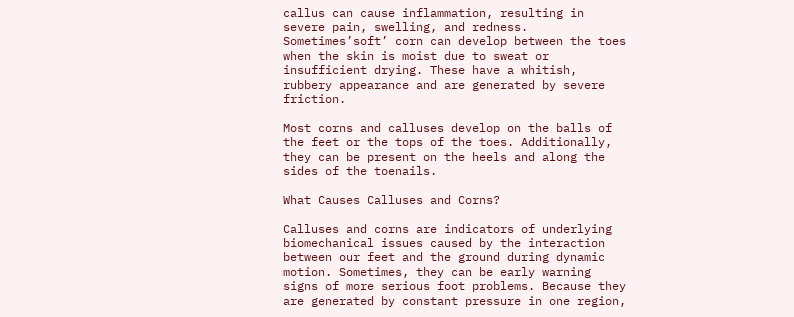callus can cause inflammation, resulting in severe pain, swelling, and redness. Sometimes’soft’ corn can develop between the toes when the skin is moist due to sweat or insufficient drying. These have a whitish, rubbery appearance and are generated by severe friction.

Most corns and calluses develop on the balls of the feet or the tops of the toes. Additionally, they can be present on the heels and along the sides of the toenails.

What Causes Calluses and Corns?

Calluses and corns are indicators of underlying biomechanical issues caused by the interaction between our feet and the ground during dynamic motion. Sometimes, they can be early warning signs of more serious foot problems. Because they are generated by constant pressure in one region,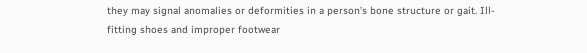they may signal anomalies or deformities in a person’s bone structure or gait. Ill-fitting shoes and improper footwear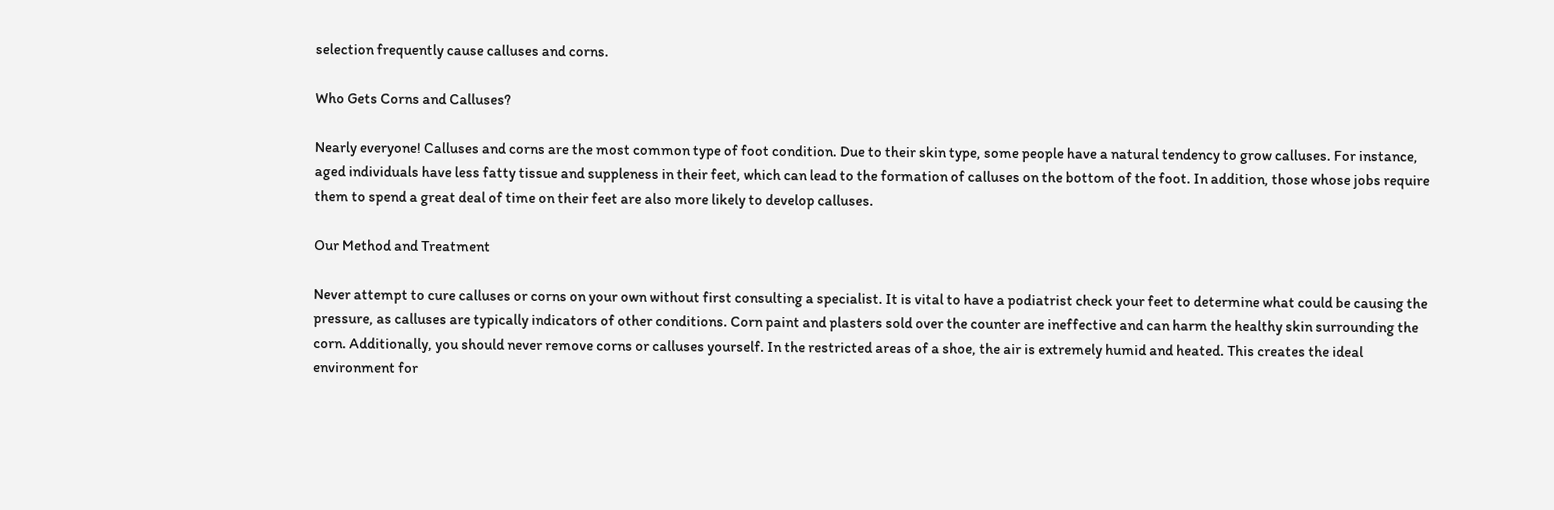selection frequently cause calluses and corns.

Who Gets Corns and Calluses?

Nearly everyone! Calluses and corns are the most common type of foot condition. Due to their skin type, some people have a natural tendency to grow calluses. For instance, aged individuals have less fatty tissue and suppleness in their feet, which can lead to the formation of calluses on the bottom of the foot. In addition, those whose jobs require them to spend a great deal of time on their feet are also more likely to develop calluses.

Our Method and Treatment

Never attempt to cure calluses or corns on your own without first consulting a specialist. It is vital to have a podiatrist check your feet to determine what could be causing the pressure, as calluses are typically indicators of other conditions. Corn paint and plasters sold over the counter are ineffective and can harm the healthy skin surrounding the corn. Additionally, you should never remove corns or calluses yourself. In the restricted areas of a shoe, the air is extremely humid and heated. This creates the ideal environment for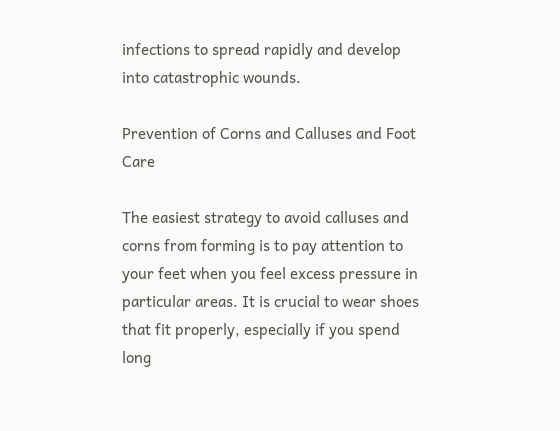infections to spread rapidly and develop into catastrophic wounds.

Prevention of Corns and Calluses and Foot Care

The easiest strategy to avoid calluses and corns from forming is to pay attention to your feet when you feel excess pressure in particular areas. It is crucial to wear shoes that fit properly, especially if you spend long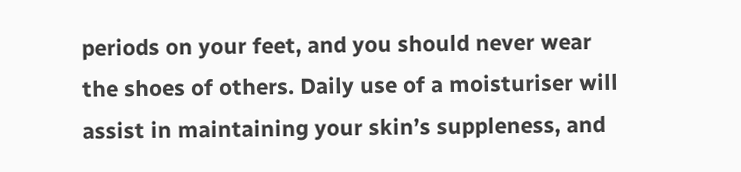periods on your feet, and you should never wear the shoes of others. Daily use of a moisturiser will assist in maintaining your skin’s suppleness, and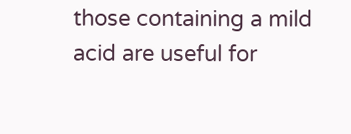those containing a mild acid are useful for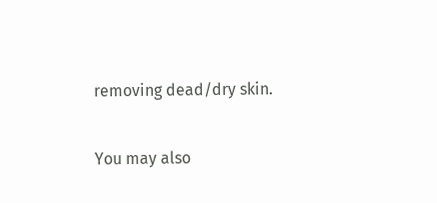removing dead/dry skin.

You may also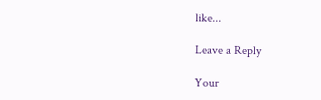like...

Leave a Reply

Your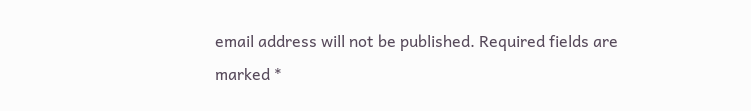email address will not be published. Required fields are marked *